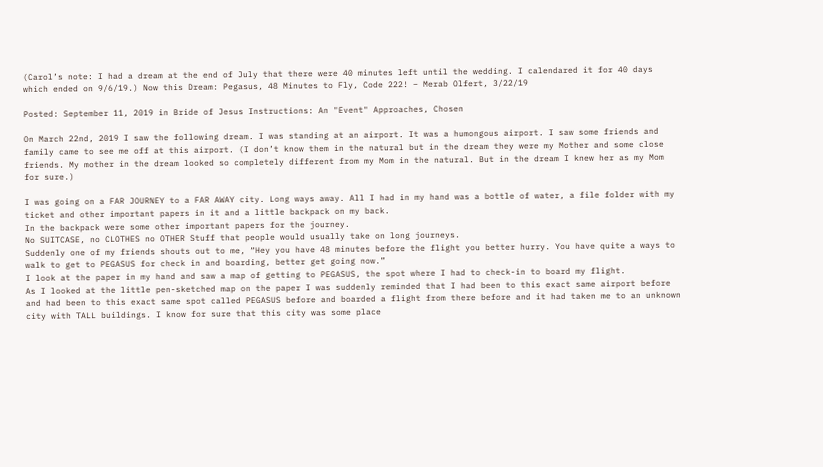(Carol’s note: I had a dream at the end of July that there were 40 minutes left until the wedding. I calendared it for 40 days which ended on 9/6/19.) Now this Dream: Pegasus, 48 Minutes to Fly, Code 222! – Merab Olfert, 3/22/19

Posted: September 11, 2019 in Bride of Jesus Instructions: An "Event" Approaches, Chosen

On March 22nd, 2019 I saw the following dream. I was standing at an airport. It was a humongous airport. I saw some friends and family came to see me off at this airport. (I don’t know them in the natural but in the dream they were my Mother and some close friends. My mother in the dream looked so completely different from my Mom in the natural. But in the dream I knew her as my Mom for sure.)

I was going on a FAR JOURNEY to a FAR AWAY city. Long ways away. All I had in my hand was a bottle of water, a file folder with my ticket and other important papers in it and a little backpack on my back.
In the backpack were some other important papers for the journey.
No SUITCASE, no CLOTHES no OTHER Stuff that people would usually take on long journeys.
Suddenly one of my friends shouts out to me, “Hey you have 48 minutes before the flight you better hurry. You have quite a ways to walk to get to PEGASUS for check in and boarding, better get going now.”
I look at the paper in my hand and saw a map of getting to PEGASUS, the spot where I had to check-in to board my flight.
As I looked at the little pen-sketched map on the paper I was suddenly reminded that I had been to this exact same airport before and had been to this exact same spot called PEGASUS before and boarded a flight from there before and it had taken me to an unknown city with TALL buildings. I know for sure that this city was some place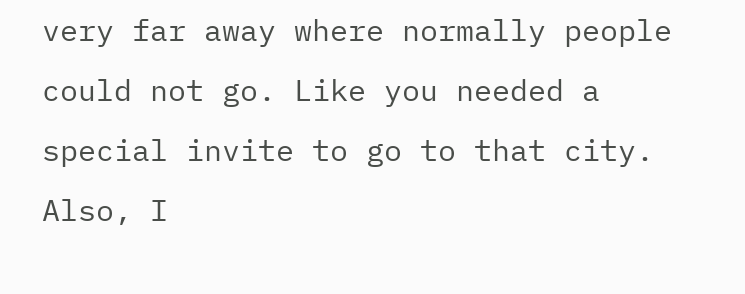very far away where normally people could not go. Like you needed a special invite to go to that city. Also, I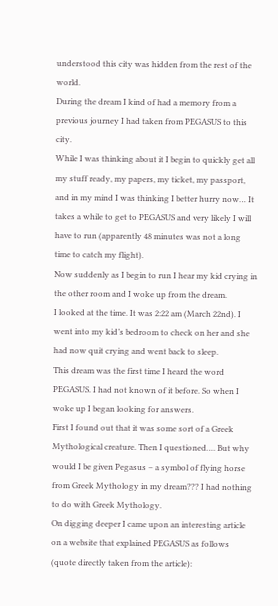understood this city was hidden from the rest of the world.
During the dream I kind of had a memory from a previous journey I had taken from PEGASUS to this city.
While I was thinking about it I begin to quickly get all my stuff ready, my papers, my ticket, my passport, and in my mind I was thinking I better hurry now… It takes a while to get to PEGASUS and very likely I will have to run (apparently 48 minutes was not a long time to catch my flight).
Now suddenly as I begin to run I hear my kid crying in the other room and I woke up from the dream.
I looked at the time. It was 2:22 am (March 22nd). I went into my kid’s bedroom to check on her and she had now quit crying and went back to sleep.
This dream was the first time I heard the word PEGASUS. I had not known of it before. So when I woke up I began looking for answers.
First I found out that it was some sort of a Greek Mythological creature. Then I questioned…. But why would I be given Pegasus – a symbol of flying horse from Greek Mythology in my dream??? I had nothing to do with Greek Mythology.
On digging deeper I came upon an interesting article on a website that explained PEGASUS as follows (quote directly taken from the article):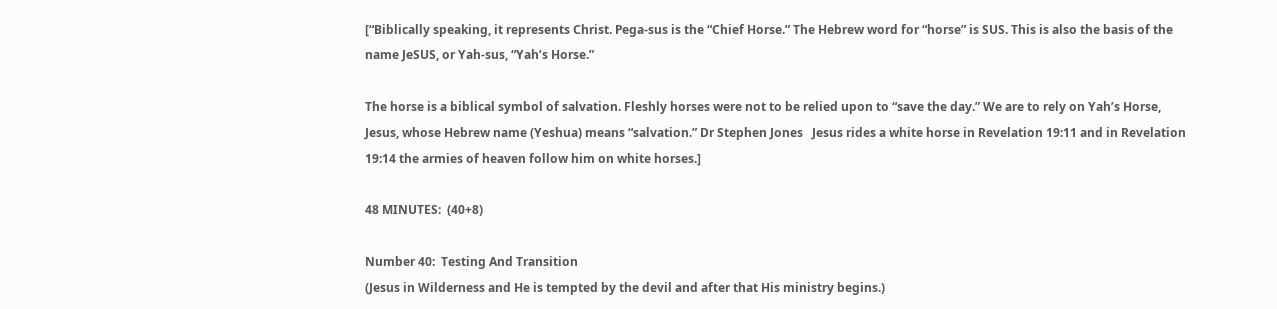[“Biblically speaking, it represents Christ. Pega-sus is the “Chief Horse.” The Hebrew word for “horse” is SUS. This is also the basis of the name JeSUS, or Yah-sus, “Yah’s Horse.”

The horse is a biblical symbol of salvation. Fleshly horses were not to be relied upon to “save the day.” We are to rely on Yah’s Horse, Jesus, whose Hebrew name (Yeshua) means “salvation.” Dr Stephen Jones   Jesus rides a white horse in Revelation 19:11 and in Revelation 19:14 the armies of heaven follow him on white horses.]

48 MINUTES:  (40+8)

Number 40:  Testing And Transition
(Jesus in Wilderness and He is tempted by the devil and after that His ministry begins.)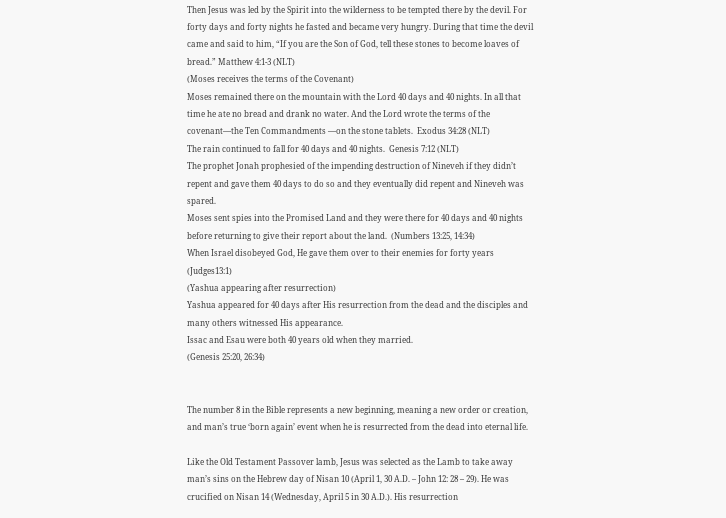Then Jesus was led by the Spirit into the wilderness to be tempted there by the devil. For forty days and forty nights he fasted and became very hungry. During that time the devil came and said to him, “If you are the Son of God, tell these stones to become loaves of bread.” Matthew 4:1-3 (NLT)
(Moses receives the terms of the Covenant)
Moses remained there on the mountain with the Lord 40 days and 40 nights. In all that time he ate no bread and drank no water. And the Lord wrote the terms of the covenant—the Ten Commandments —on the stone tablets.  Exodus 34:28 (NLT)
The rain continued to fall for 40 days and 40 nights.  Genesis 7:12 (NLT)
The prophet Jonah prophesied of the impending destruction of Nineveh if they didn’t repent and gave them 40 days to do so and they eventually did repent and Nineveh was spared.
Moses sent spies into the Promised Land and they were there for 40 days and 40 nights before returning to give their report about the land.  (Numbers 13:25, 14:34)
When Israel disobeyed God, He gave them over to their enemies for forty years (Judges13:1)
(Yashua appearing after resurrection)
Yashua appeared for 40 days after His resurrection from the dead and the disciples and many others witnessed His appearance.
Issac and Esau were both 40 years old when they married.
(Genesis 25:20, 26:34)


The number 8 in the Bible represents a new beginning, meaning a new order or creation, and man’s true ‘born again’ event when he is resurrected from the dead into eternal life.

Like the Old Testament Passover lamb, Jesus was selected as the Lamb to take away man’s sins on the Hebrew day of Nisan 10 (April 1, 30 A.D. – John 12: 28 – 29). He was crucified on Nisan 14 (Wednesday, April 5 in 30 A.D.). His resurrection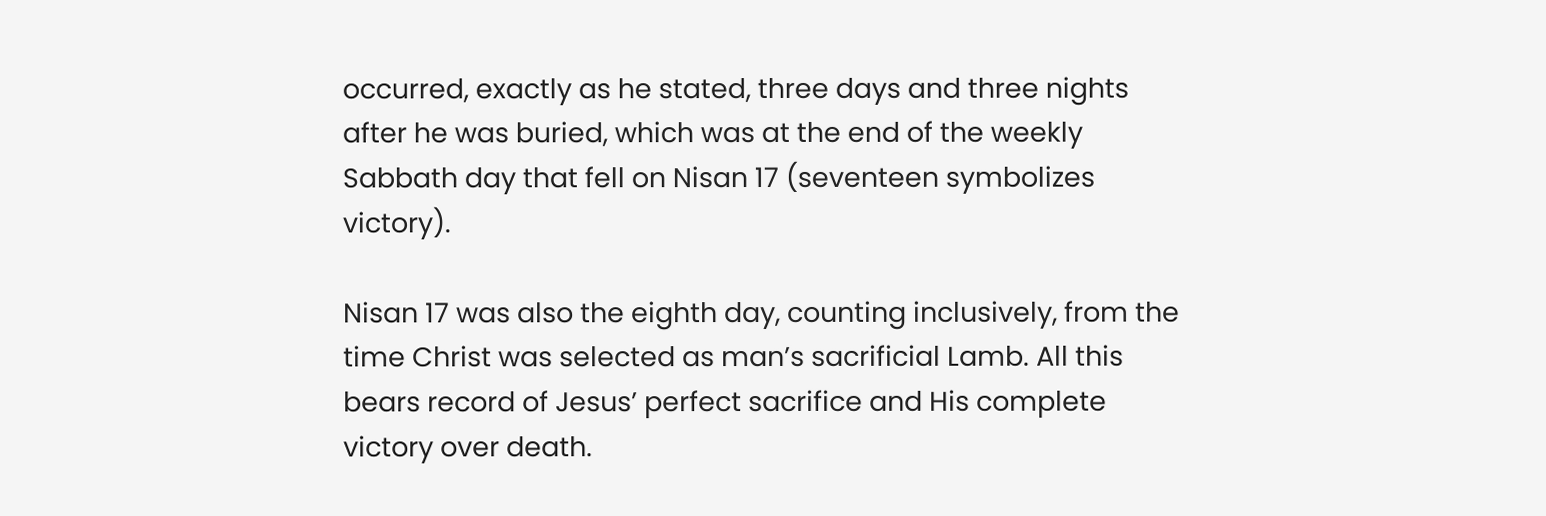occurred, exactly as he stated, three days and three nights after he was buried, which was at the end of the weekly Sabbath day that fell on Nisan 17 (seventeen symbolizes victory).

Nisan 17 was also the eighth day, counting inclusively, from the time Christ was selected as man’s sacrificial Lamb. All this bears record of Jesus’ perfect sacrifice and His complete victory over death.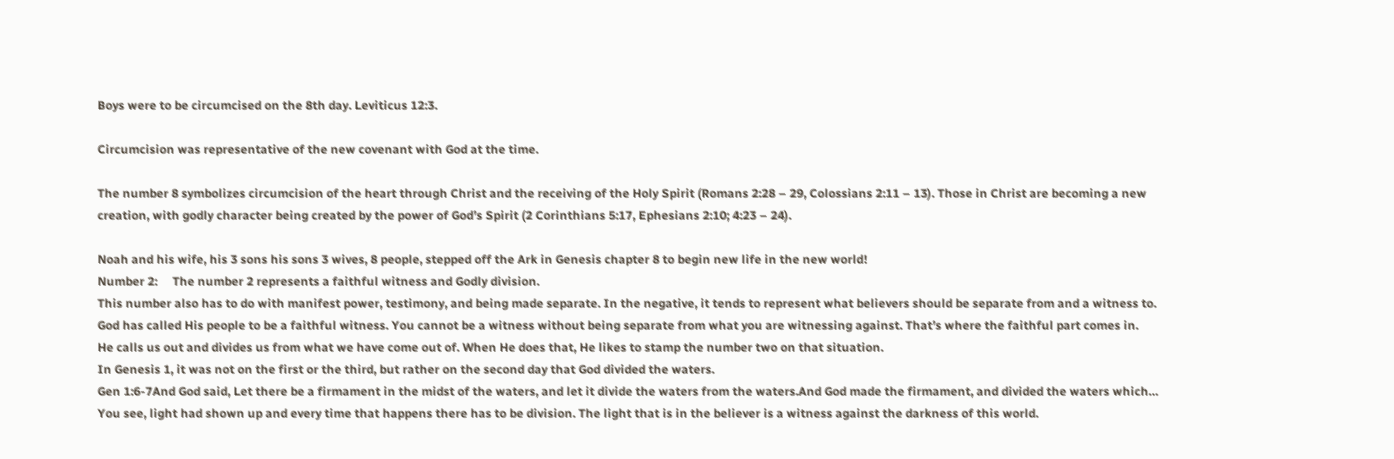Boys were to be circumcised on the 8th day. Leviticus 12:3.

Circumcision was representative of the new covenant with God at the time.

The number 8 symbolizes circumcision of the heart through Christ and the receiving of the Holy Spirit (Romans 2:28 – 29, Colossians 2:11 – 13). Those in Christ are becoming a new creation, with godly character being created by the power of God’s Spirit (2 Corinthians 5:17, Ephesians 2:10; 4:23 – 24).

Noah and his wife, his 3 sons his sons 3 wives, 8 people, stepped off the Ark in Genesis chapter 8 to begin new life in the new world!
Number 2:     The number 2 represents a faithful witness and Godly division.
This number also has to do with manifest power, testimony, and being made separate. In the negative, it tends to represent what believers should be separate from and a witness to.
God has called His people to be a faithful witness. You cannot be a witness without being separate from what you are witnessing against. That’s where the faithful part comes in.
He calls us out and divides us from what we have come out of. When He does that, He likes to stamp the number two on that situation.
In Genesis 1, it was not on the first or the third, but rather on the second day that God divided the waters.
Gen 1:6-7And God said, Let there be a firmament in the midst of the waters, and let it divide the waters from the waters.And God made the firmament, and divided the waters which…
You see, light had shown up and every time that happens there has to be division. The light that is in the believer is a witness against the darkness of this world.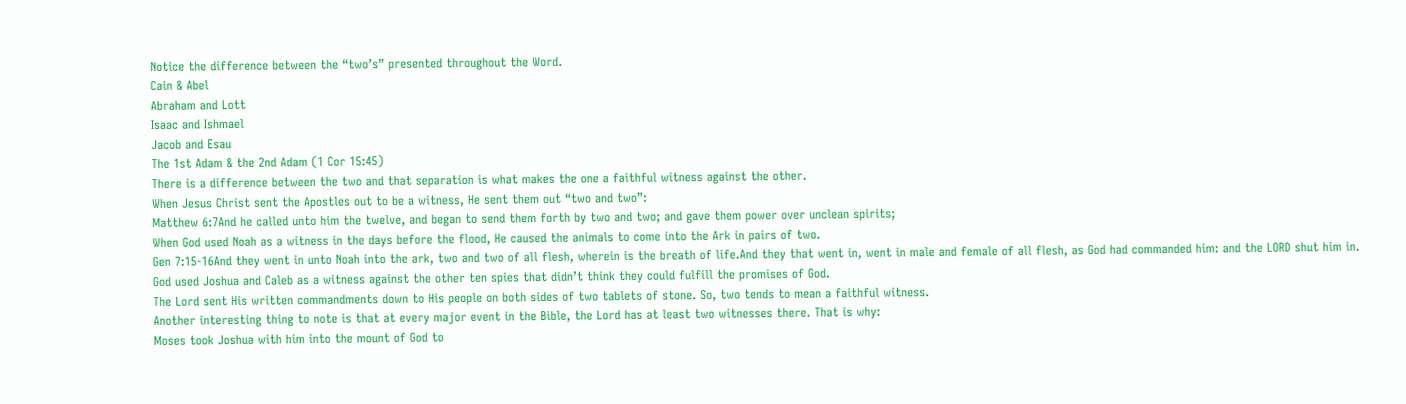Notice the difference between the “two’s” presented throughout the Word.
Cain & Abel
Abraham and Lott
Isaac and Ishmael
Jacob and Esau
The 1st Adam & the 2nd Adam (1 Cor 15:45)
There is a difference between the two and that separation is what makes the one a faithful witness against the other.
When Jesus Christ sent the Apostles out to be a witness, He sent them out “two and two”:
Matthew 6:7And he called unto him the twelve, and began to send them forth by two and two; and gave them power over unclean spirits;
When God used Noah as a witness in the days before the flood, He caused the animals to come into the Ark in pairs of two.
Gen 7:15-16And they went in unto Noah into the ark, two and two of all flesh, wherein is the breath of life.And they that went in, went in male and female of all flesh, as God had commanded him: and the LORD shut him in.
God used Joshua and Caleb as a witness against the other ten spies that didn’t think they could fulfill the promises of God.
The Lord sent His written commandments down to His people on both sides of two tablets of stone. So, two tends to mean a faithful witness.
Another interesting thing to note is that at every major event in the Bible, the Lord has at least two witnesses there. That is why:
Moses took Joshua with him into the mount of God to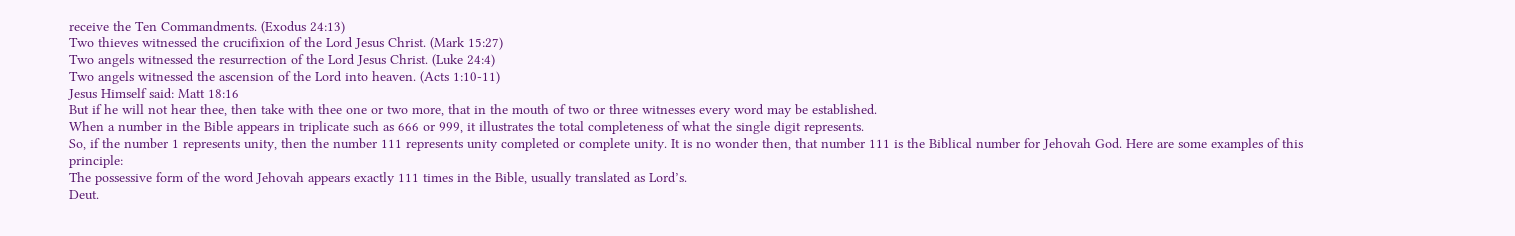receive the Ten Commandments. (Exodus 24:13)
Two thieves witnessed the crucifixion of the Lord Jesus Christ. (Mark 15:27)
Two angels witnessed the resurrection of the Lord Jesus Christ. (Luke 24:4)
Two angels witnessed the ascension of the Lord into heaven. (Acts 1:10-11)
Jesus Himself said: Matt 18:16
But if he will not hear thee, then take with thee one or two more, that in the mouth of two or three witnesses every word may be established.
When a number in the Bible appears in triplicate such as 666 or 999, it illustrates the total completeness of what the single digit represents.
So, if the number 1 represents unity, then the number 111 represents unity completed or complete unity. It is no wonder then, that number 111 is the Biblical number for Jehovah God. Here are some examples of this principle:
The possessive form of the word Jehovah appears exactly 111 times in the Bible, usually translated as Lord’s.
Deut.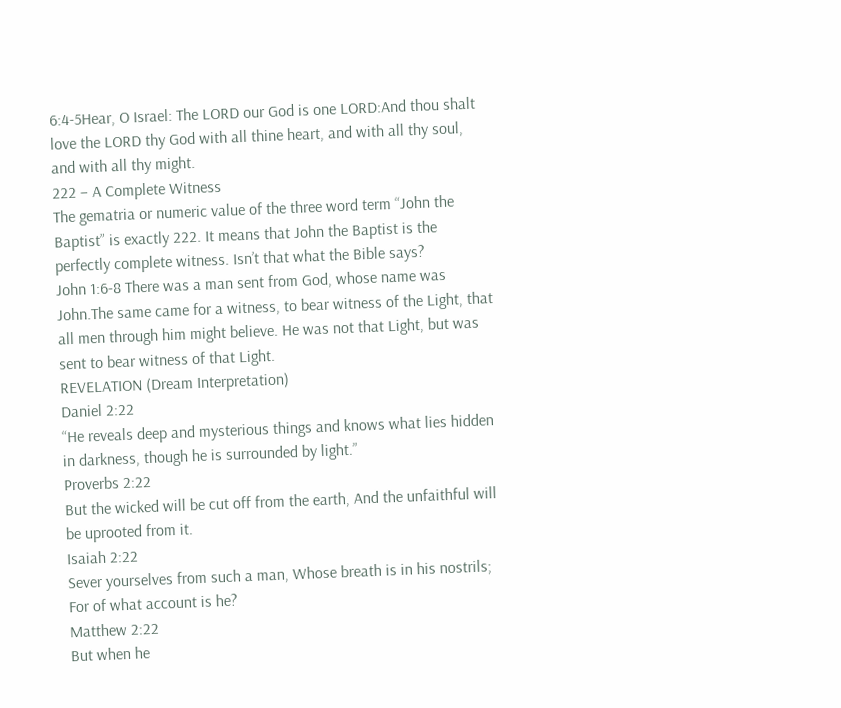6:4-5Hear, O Israel: The LORD our God is one LORD:And thou shalt love the LORD thy God with all thine heart, and with all thy soul, and with all thy might.
222 – A Complete Witness
The gematria or numeric value of the three word term “John the Baptist” is exactly 222. It means that John the Baptist is the perfectly complete witness. Isn’t that what the Bible says?
John 1:6-8 There was a man sent from God, whose name was John.The same came for a witness, to bear witness of the Light, that all men through him might believe. He was not that Light, but was sent to bear witness of that Light.
REVELATION (Dream Interpretation)
Daniel 2:22
“He reveals deep and mysterious things and knows what lies hidden in darkness, though he is surrounded by light.”
Proverbs 2:22
But the wicked will be cut off from the earth, And the unfaithful will be uprooted from it.
Isaiah 2:22
Sever yourselves from such a man, Whose breath is in his nostrils; For of what account is he?
Matthew 2:22
But when he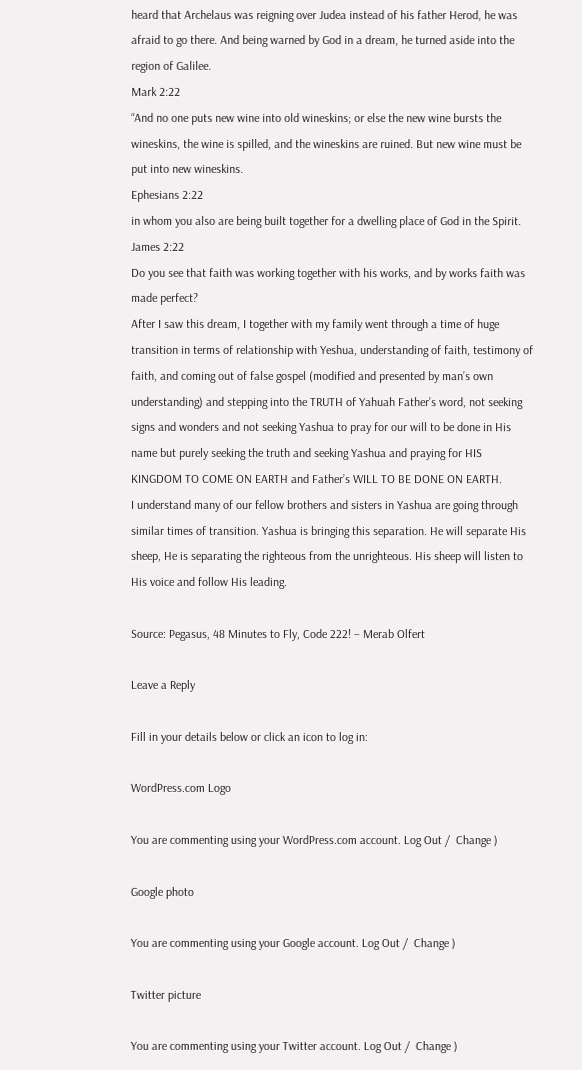heard that Archelaus was reigning over Judea instead of his father Herod, he was afraid to go there. And being warned by God in a dream, he turned aside into the region of Galilee.
Mark 2:22
“And no one puts new wine into old wineskins; or else the new wine bursts the wineskins, the wine is spilled, and the wineskins are ruined. But new wine must be put into new wineskins.
Ephesians 2:22
in whom you also are being built together for a dwelling place of God in the Spirit.
James 2:22
Do you see that faith was working together with his works, and by works faith was made perfect?
After I saw this dream, I together with my family went through a time of huge transition in terms of relationship with Yeshua, understanding of faith, testimony of faith, and coming out of false gospel (modified and presented by man’s own understanding) and stepping into the TRUTH of Yahuah Father’s word, not seeking signs and wonders and not seeking Yashua to pray for our will to be done in His name but purely seeking the truth and seeking Yashua and praying for HIS KINGDOM TO COME ON EARTH and Father’s WILL TO BE DONE ON EARTH.
I understand many of our fellow brothers and sisters in Yashua are going through similar times of transition. Yashua is bringing this separation. He will separate His sheep, He is separating the righteous from the unrighteous. His sheep will listen to His voice and follow His leading.

Source: Pegasus, 48 Minutes to Fly, Code 222! – Merab Olfert

Leave a Reply

Fill in your details below or click an icon to log in:

WordPress.com Logo

You are commenting using your WordPress.com account. Log Out /  Change )

Google photo

You are commenting using your Google account. Log Out /  Change )

Twitter picture

You are commenting using your Twitter account. Log Out /  Change )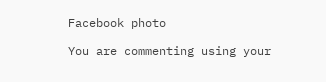Facebook photo

You are commenting using your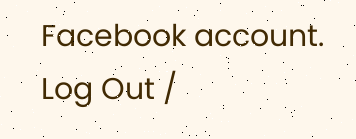Facebook account. Log Out /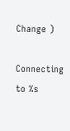Change )

Connecting to %s